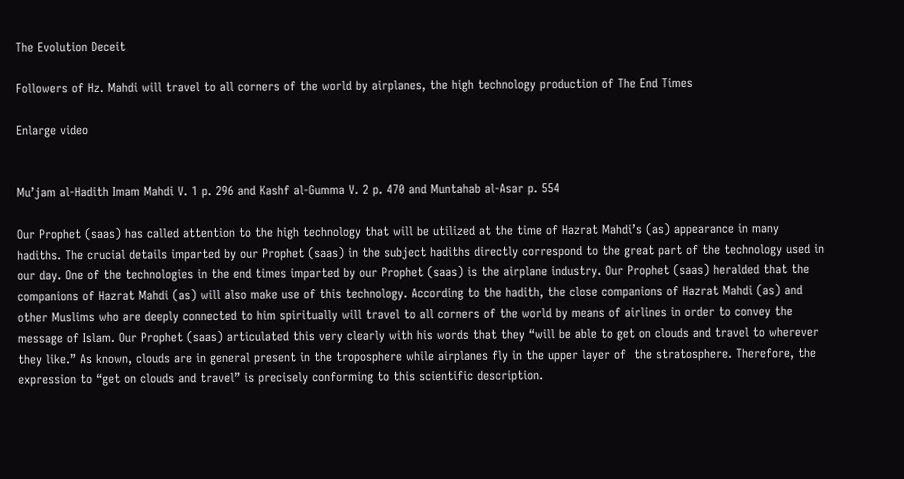The Evolution Deceit

Followers of Hz. Mahdi will travel to all corners of the world by airplanes, the high technology production of The End Times

Enlarge video


Mu’jam al-Hadith Imam Mahdi V. 1 p. 296 and Kashf al-Gumma V. 2 p. 470 and Muntahab al-Asar p. 554

Our Prophet (saas) has called attention to the high technology that will be utilized at the time of Hazrat Mahdi’s (as) appearance in many hadiths. The crucial details imparted by our Prophet (saas) in the subject hadiths directly correspond to the great part of the technology used in our day. One of the technologies in the end times imparted by our Prophet (saas) is the airplane industry. Our Prophet (saas) heralded that the companions of Hazrat Mahdi (as) will also make use of this technology. According to the hadith, the close companions of Hazrat Mahdi (as) and other Muslims who are deeply connected to him spiritually will travel to all corners of the world by means of airlines in order to convey the message of Islam. Our Prophet (saas) articulated this very clearly with his words that they “will be able to get on clouds and travel to wherever they like.” As known, clouds are in general present in the troposphere while airplanes fly in the upper layer of  the stratosphere. Therefore, the expression to “get on clouds and travel” is precisely conforming to this scientific description.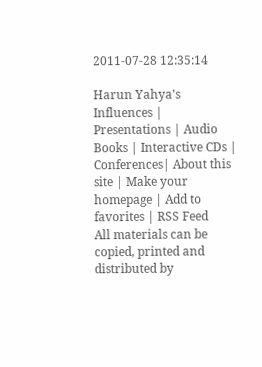2011-07-28 12:35:14

Harun Yahya's Influences | Presentations | Audio Books | Interactive CDs | Conferences| About this site | Make your homepage | Add to favorites | RSS Feed
All materials can be copied, printed and distributed by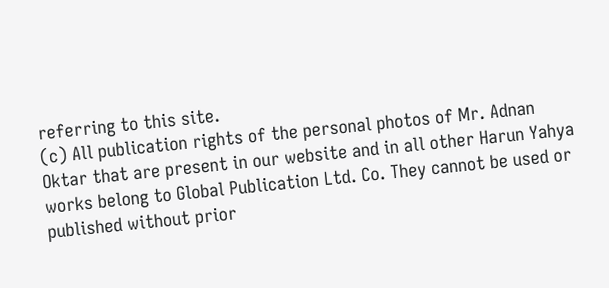referring to this site.
(c) All publication rights of the personal photos of Mr. Adnan Oktar that are present in our website and in all other Harun Yahya works belong to Global Publication Ltd. Co. They cannot be used or published without prior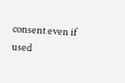consent even if used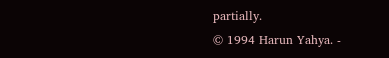partially.
© 1994 Harun Yahya. -